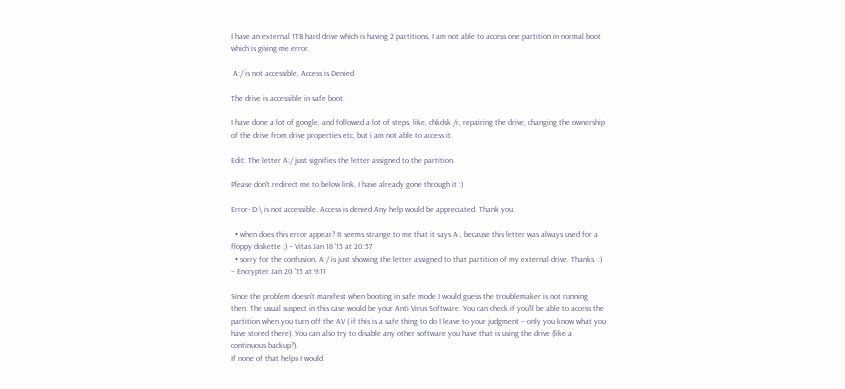I have an external 1TB hard drive which is having 2 partitions, I am not able to access one partition in normal boot which is giving me error.

 A:/ is not accessible, Access is Denied

The drive is accessible in safe boot.

I have done a lot of google, and followed a lot of steps, like, chkdsk /r, repairing the drive, changing the ownership of the drive from drive properties etc, but i am not able to access it.

Edit: The letter A:/ just signifies the letter assigned to the partition.

Please don't redirect me to below link, I have already gone through it :)

Error- D:\ is not accessible. Access is denied Any help would be appreciated. Thank you.

  • when does this error appear? It seems strange to me that it says A:, because this letter was always used for a floppy diskette ;) – Vitas Jan 18 '15 at 20:57
  • sorry for the confusion, A:/ is just showing the letter assigned to that partition of my external drive. Thanks. :) – Encrypter Jan 20 '15 at 9:11

Since the problem doesn't manifest when booting in safe mode I would guess the troublemaker is not running then. The usual suspect in this case would be your Anti Virus Software. You can check if you'll be able to access the partition when you turn off the AV ( if this is a safe thing to do I leave to your judgment – only you know what you have stored there). You can also try to disable any other software you have that is using the drive (like a continuous backup?).
If none of that helps I would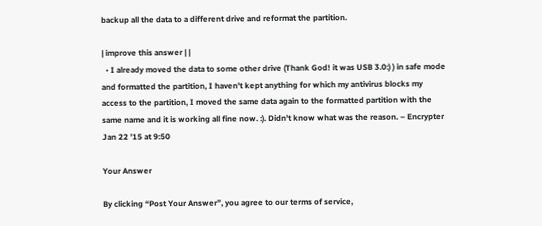backup all the data to a different drive and reformat the partition.

| improve this answer | |
  • I already moved the data to some other drive (Thank God! it was USB 3.0:) ) in safe mode and formatted the partition, I haven't kept anything for which my antivirus blocks my access to the partition, I moved the same data again to the formatted partition with the same name and it is working all fine now. :). Didn't know what was the reason. – Encrypter Jan 22 '15 at 9:50

Your Answer

By clicking “Post Your Answer”, you agree to our terms of service,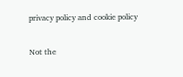privacy policy and cookie policy

Not the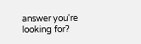answer you're looking for?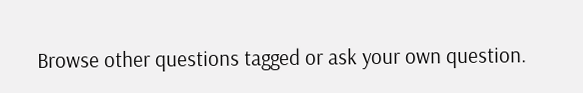Browse other questions tagged or ask your own question.